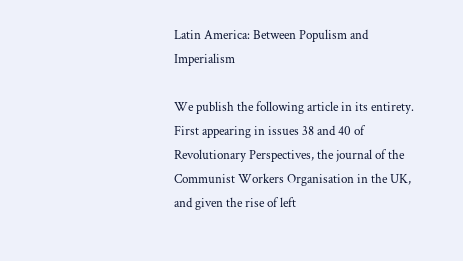Latin America: Between Populism and Imperialism

We publish the following article in its entirety. First appearing in issues 38 and 40 of Revolutionary Perspectives, the journal of the Communist Workers Organisation in the UK, and given the rise of left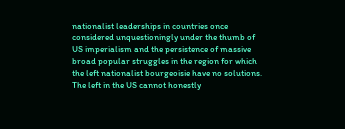nationalist leaderships in countries once considered unquestioningly under the thumb of US imperialism and the persistence of massive broad popular struggles in the region for which the left nationalist bourgeoisie have no solutions. The left in the US cannot honestly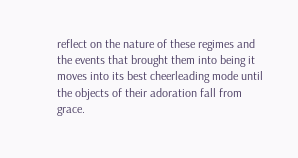reflect on the nature of these regimes and the events that brought them into being it moves into its best cheerleading mode until the objects of their adoration fall from grace.